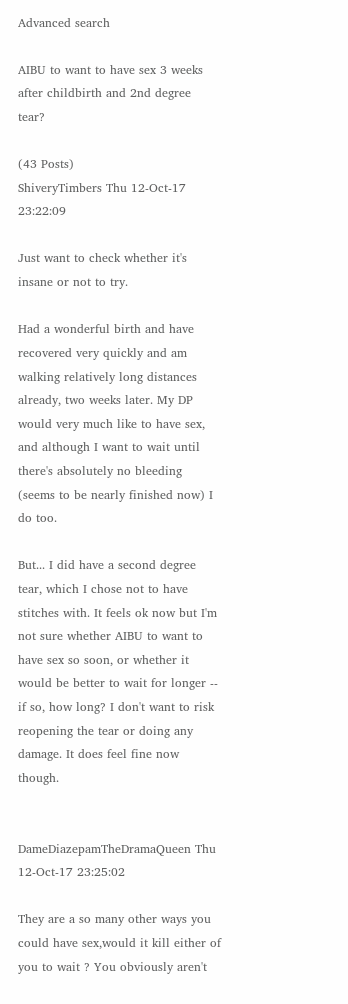Advanced search

AIBU to want to have sex 3 weeks after childbirth and 2nd degree tear?

(43 Posts)
ShiveryTimbers Thu 12-Oct-17 23:22:09

Just want to check whether it's insane or not to try.

Had a wonderful birth and have recovered very quickly and am walking relatively long distances already, two weeks later. My DP would very much like to have sex, and although I want to wait until there's absolutely no bleeding (seems to be nearly finished now) I do too.

But... I did have a second degree tear, which I chose not to have stitches with. It feels ok now but I'm not sure whether AIBU to want to have sex so soon, or whether it would be better to wait for longer -- if so, how long? I don't want to risk reopening the tear or doing any damage. It does feel fine now though.


DameDiazepamTheDramaQueen Thu 12-Oct-17 23:25:02

They are a so many other ways you could have sex,would it kill either of you to wait ? You obviously aren't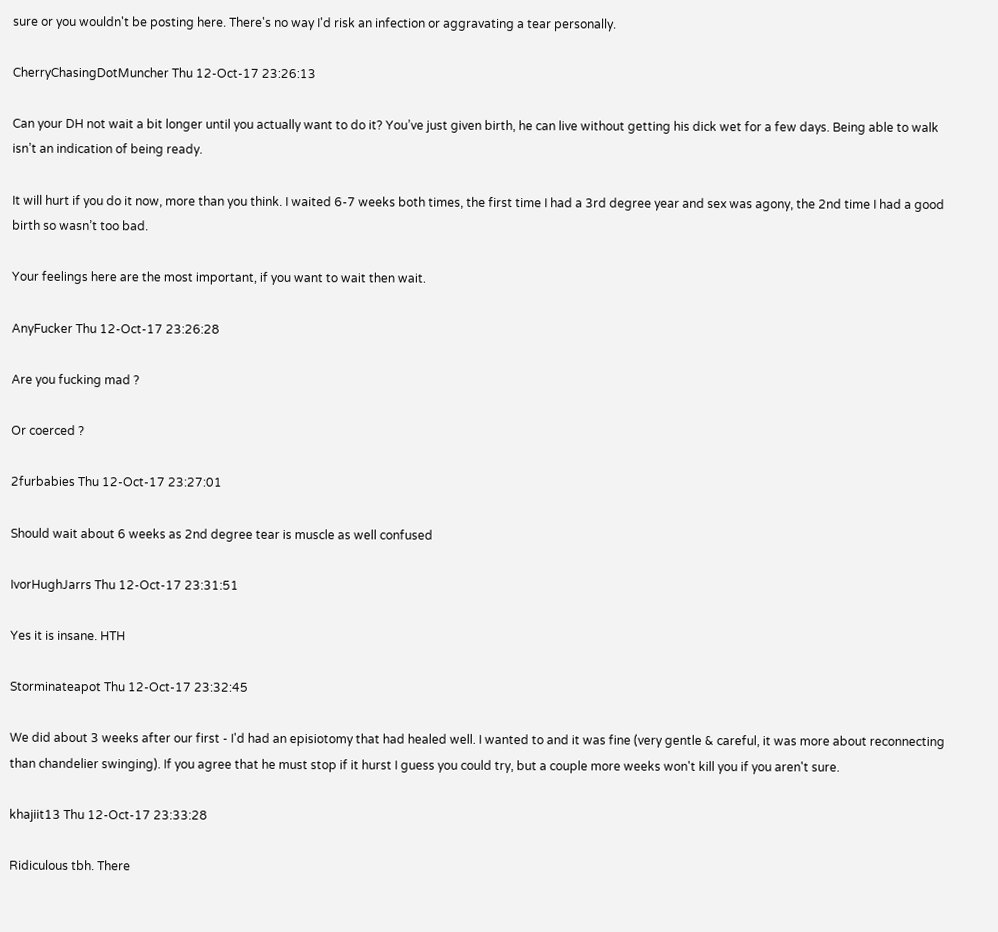sure or you wouldn't be posting here. There's no way I'd risk an infection or aggravating a tear personally.

CherryChasingDotMuncher Thu 12-Oct-17 23:26:13

Can your DH not wait a bit longer until you actually want to do it? You’ve just given birth, he can live without getting his dick wet for a few days. Being able to walk isn’t an indication of being ready.

It will hurt if you do it now, more than you think. I waited 6-7 weeks both times, the first time I had a 3rd degree year and sex was agony, the 2nd time I had a good birth so wasn’t too bad.

Your feelings here are the most important, if you want to wait then wait.

AnyFucker Thu 12-Oct-17 23:26:28

Are you fucking mad ?

Or coerced ?

2furbabies Thu 12-Oct-17 23:27:01

Should wait about 6 weeks as 2nd degree tear is muscle as well confused

IvorHughJarrs Thu 12-Oct-17 23:31:51

Yes it is insane. HTH

Storminateapot Thu 12-Oct-17 23:32:45

We did about 3 weeks after our first - I'd had an episiotomy that had healed well. I wanted to and it was fine (very gentle & careful, it was more about reconnecting than chandelier swinging). If you agree that he must stop if it hurst I guess you could try, but a couple more weeks won't kill you if you aren't sure.

khajiit13 Thu 12-Oct-17 23:33:28

Ridiculous tbh. There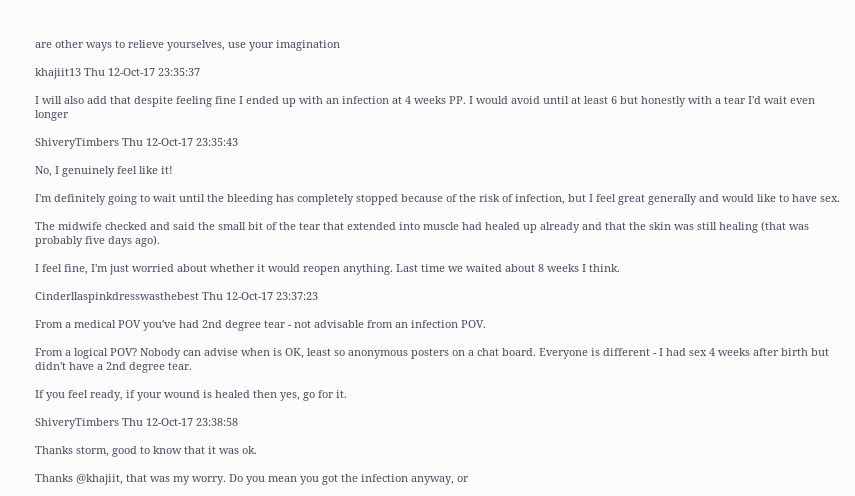are other ways to relieve yourselves, use your imagination

khajiit13 Thu 12-Oct-17 23:35:37

I will also add that despite feeling fine I ended up with an infection at 4 weeks PP. I would avoid until at least 6 but honestly with a tear I'd wait even longer

ShiveryTimbers Thu 12-Oct-17 23:35:43

No, I genuinely feel like it!

I'm definitely going to wait until the bleeding has completely stopped because of the risk of infection, but I feel great generally and would like to have sex.

The midwife checked and said the small bit of the tear that extended into muscle had healed up already and that the skin was still healing (that was probably five days ago).

I feel fine, I'm just worried about whether it would reopen anything. Last time we waited about 8 weeks I think.

Cinderllaspinkdresswasthebest Thu 12-Oct-17 23:37:23

From a medical POV you've had 2nd degree tear - not advisable from an infection POV.

From a logical POV? Nobody can advise when is OK, least so anonymous posters on a chat board. Everyone is different - I had sex 4 weeks after birth but didn't have a 2nd degree tear.

If you feel ready, if your wound is healed then yes, go for it.

ShiveryTimbers Thu 12-Oct-17 23:38:58

Thanks storm, good to know that it was ok.

Thanks @khajiit, that was my worry. Do you mean you got the infection anyway, or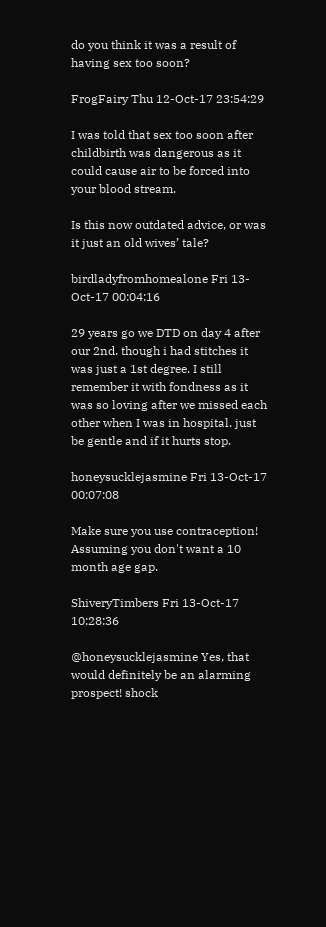do you think it was a result of having sex too soon?

FrogFairy Thu 12-Oct-17 23:54:29

I was told that sex too soon after childbirth was dangerous as it could cause air to be forced into your blood stream.

Is this now outdated advice, or was it just an old wives’ tale?

birdladyfromhomealone Fri 13-Oct-17 00:04:16

29 years go we DTD on day 4 after our 2nd. though i had stitches it was just a 1st degree. I still remember it with fondness as it was so loving after we missed each other when I was in hospital. just be gentle and if it hurts stop.

honeysucklejasmine Fri 13-Oct-17 00:07:08

Make sure you use contraception! Assuming you don't want a 10 month age gap.

ShiveryTimbers Fri 13-Oct-17 10:28:36

@honeysucklejasmine Yes, that would definitely be an alarming prospect! shock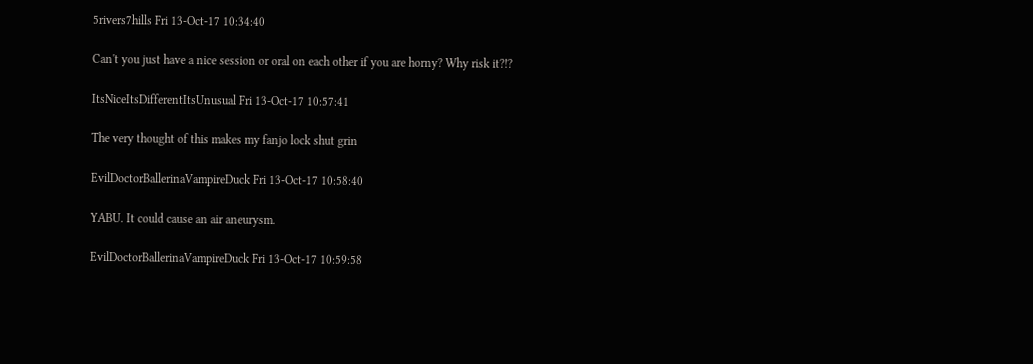5rivers7hills Fri 13-Oct-17 10:34:40

Can't you just have a nice session or oral on each other if you are horny? Why risk it?!?

ItsNiceItsDifferentItsUnusual Fri 13-Oct-17 10:57:41

The very thought of this makes my fanjo lock shut grin

EvilDoctorBallerinaVampireDuck Fri 13-Oct-17 10:58:40

YABU. It could cause an air aneurysm.

EvilDoctorBallerinaVampireDuck Fri 13-Oct-17 10:59:58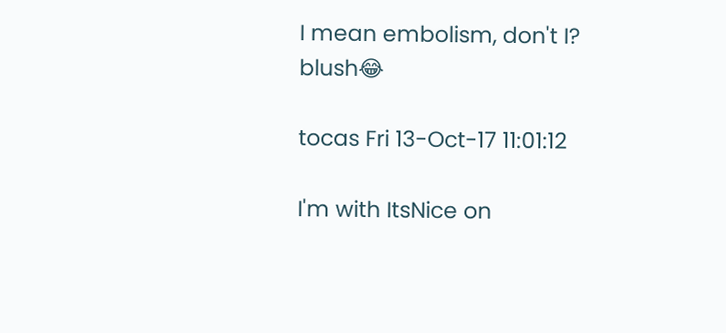I mean embolism, don't I? blush😂

tocas Fri 13-Oct-17 11:01:12

I'm with ItsNice on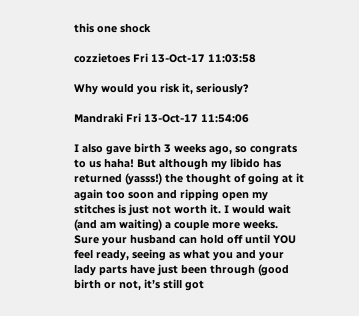this one shock

cozzietoes Fri 13-Oct-17 11:03:58

Why would you risk it, seriously?

Mandraki Fri 13-Oct-17 11:54:06

I also gave birth 3 weeks ago, so congrats to us haha! But although my libido has returned (yasss!) the thought of going at it again too soon and ripping open my stitches is just not worth it. I would wait (and am waiting) a couple more weeks. Sure your husband can hold off until YOU feel ready, seeing as what you and your lady parts have just been through (good birth or not, it’s still got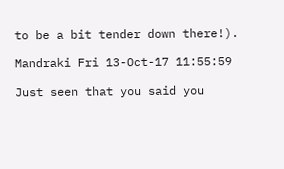to be a bit tender down there!).

Mandraki Fri 13-Oct-17 11:55:59

Just seen that you said you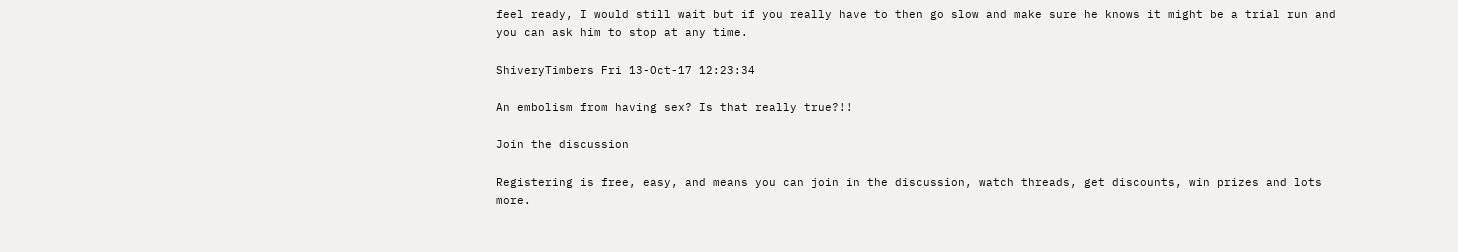feel ready, I would still wait but if you really have to then go slow and make sure he knows it might be a trial run and you can ask him to stop at any time.

ShiveryTimbers Fri 13-Oct-17 12:23:34

An embolism from having sex? Is that really true?!!

Join the discussion

Registering is free, easy, and means you can join in the discussion, watch threads, get discounts, win prizes and lots more.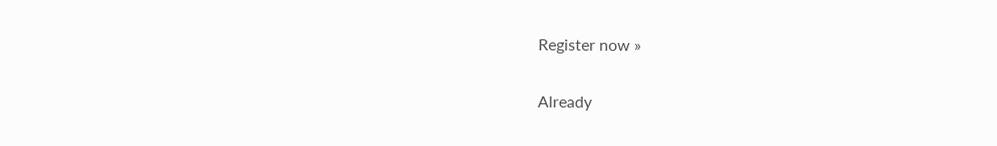Register now »

Already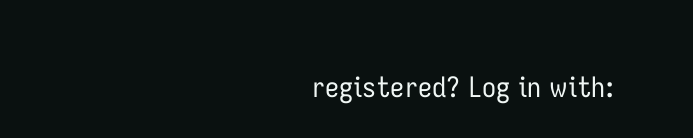registered? Log in with: